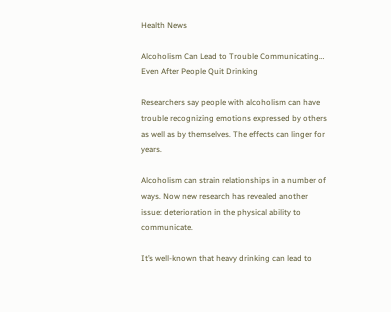Health News

Alcoholism Can Lead to Trouble Communicating… Even After People Quit Drinking

Researchers say people with alcoholism can have trouble recognizing emotions expressed by others as well as by themselves. The effects can linger for years.

Alcoholism can strain relationships in a number of ways. Now new research has revealed another issue: deterioration in the physical ability to communicate.

It’s well-known that heavy drinking can lead to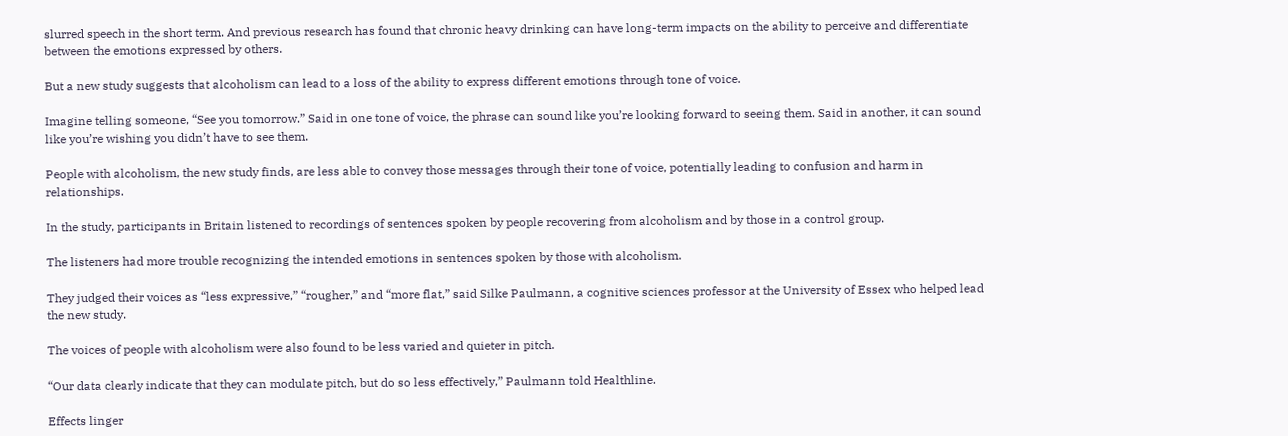slurred speech in the short term. And previous research has found that chronic heavy drinking can have long-term impacts on the ability to perceive and differentiate between the emotions expressed by others.

But a new study suggests that alcoholism can lead to a loss of the ability to express different emotions through tone of voice.

Imagine telling someone, “See you tomorrow.” Said in one tone of voice, the phrase can sound like you’re looking forward to seeing them. Said in another, it can sound like you’re wishing you didn’t have to see them.

People with alcoholism, the new study finds, are less able to convey those messages through their tone of voice, potentially leading to confusion and harm in relationships.

In the study, participants in Britain listened to recordings of sentences spoken by people recovering from alcoholism and by those in a control group.

The listeners had more trouble recognizing the intended emotions in sentences spoken by those with alcoholism.

They judged their voices as “less expressive,” “rougher,” and “more flat,” said Silke Paulmann, a cognitive sciences professor at the University of Essex who helped lead the new study.

The voices of people with alcoholism were also found to be less varied and quieter in pitch.

“Our data clearly indicate that they can modulate pitch, but do so less effectively,” Paulmann told Healthline.

Effects linger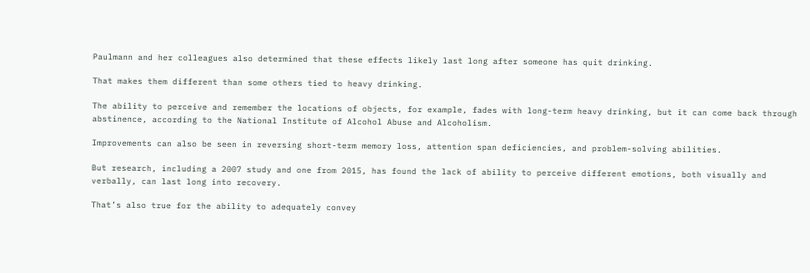Paulmann and her colleagues also determined that these effects likely last long after someone has quit drinking.

That makes them different than some others tied to heavy drinking.

The ability to perceive and remember the locations of objects, for example, fades with long-term heavy drinking, but it can come back through abstinence, according to the National Institute of Alcohol Abuse and Alcoholism.

Improvements can also be seen in reversing short-term memory loss, attention span deficiencies, and problem-solving abilities.

But research, including a 2007 study and one from 2015, has found the lack of ability to perceive different emotions, both visually and verbally, can last long into recovery.

That’s also true for the ability to adequately convey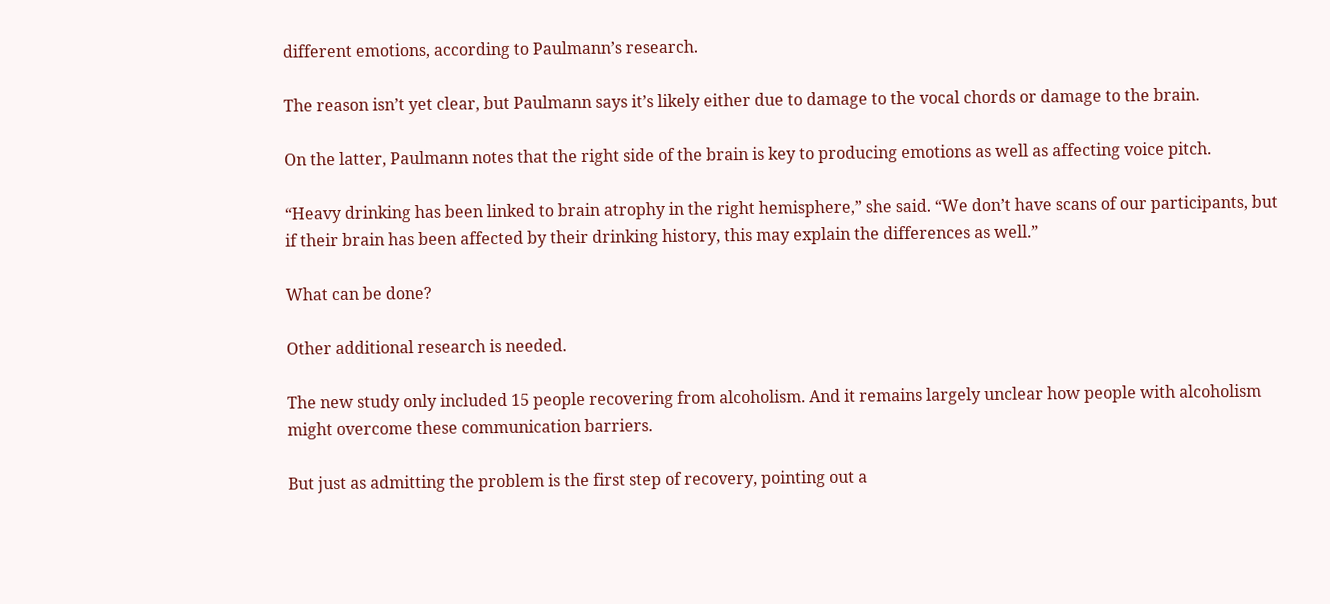different emotions, according to Paulmann’s research.

The reason isn’t yet clear, but Paulmann says it’s likely either due to damage to the vocal chords or damage to the brain.

On the latter, Paulmann notes that the right side of the brain is key to producing emotions as well as affecting voice pitch.

“Heavy drinking has been linked to brain atrophy in the right hemisphere,” she said. “We don’t have scans of our participants, but if their brain has been affected by their drinking history, this may explain the differences as well.”

What can be done?

Other additional research is needed.

The new study only included 15 people recovering from alcoholism. And it remains largely unclear how people with alcoholism might overcome these communication barriers.

But just as admitting the problem is the first step of recovery, pointing out a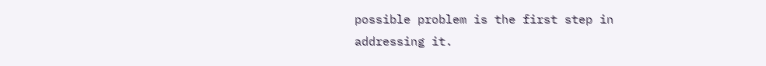possible problem is the first step in addressing it.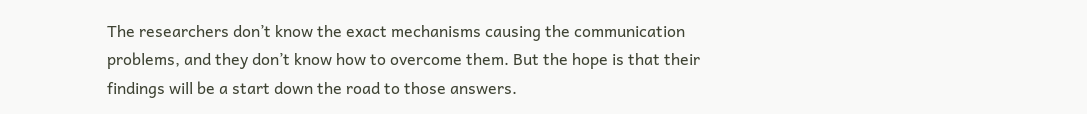The researchers don’t know the exact mechanisms causing the communication problems, and they don’t know how to overcome them. But the hope is that their findings will be a start down the road to those answers.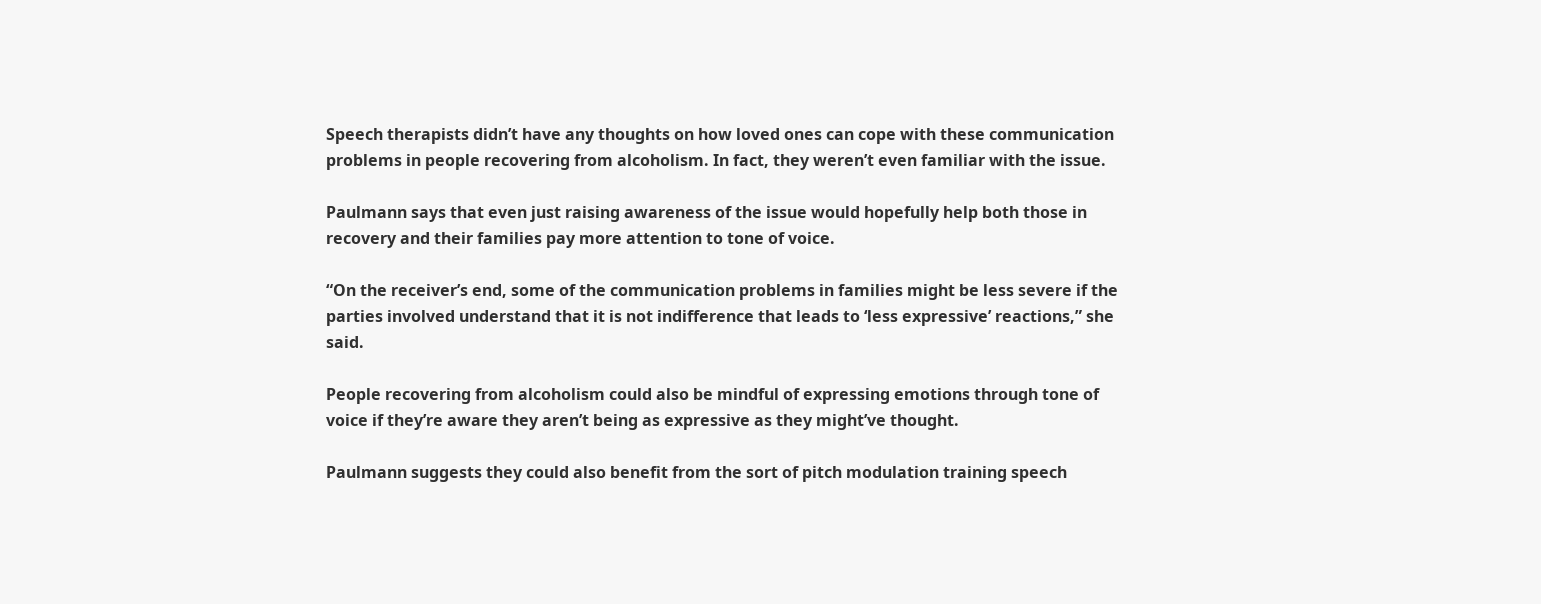Speech therapists didn’t have any thoughts on how loved ones can cope with these communication problems in people recovering from alcoholism. In fact, they weren’t even familiar with the issue.

Paulmann says that even just raising awareness of the issue would hopefully help both those in recovery and their families pay more attention to tone of voice.

“On the receiver’s end, some of the communication problems in families might be less severe if the parties involved understand that it is not indifference that leads to ‘less expressive’ reactions,” she said.

People recovering from alcoholism could also be mindful of expressing emotions through tone of voice if they’re aware they aren’t being as expressive as they might’ve thought.

Paulmann suggests they could also benefit from the sort of pitch modulation training speech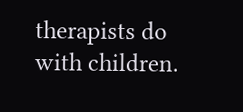therapists do with children.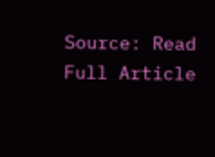Source: Read Full Article